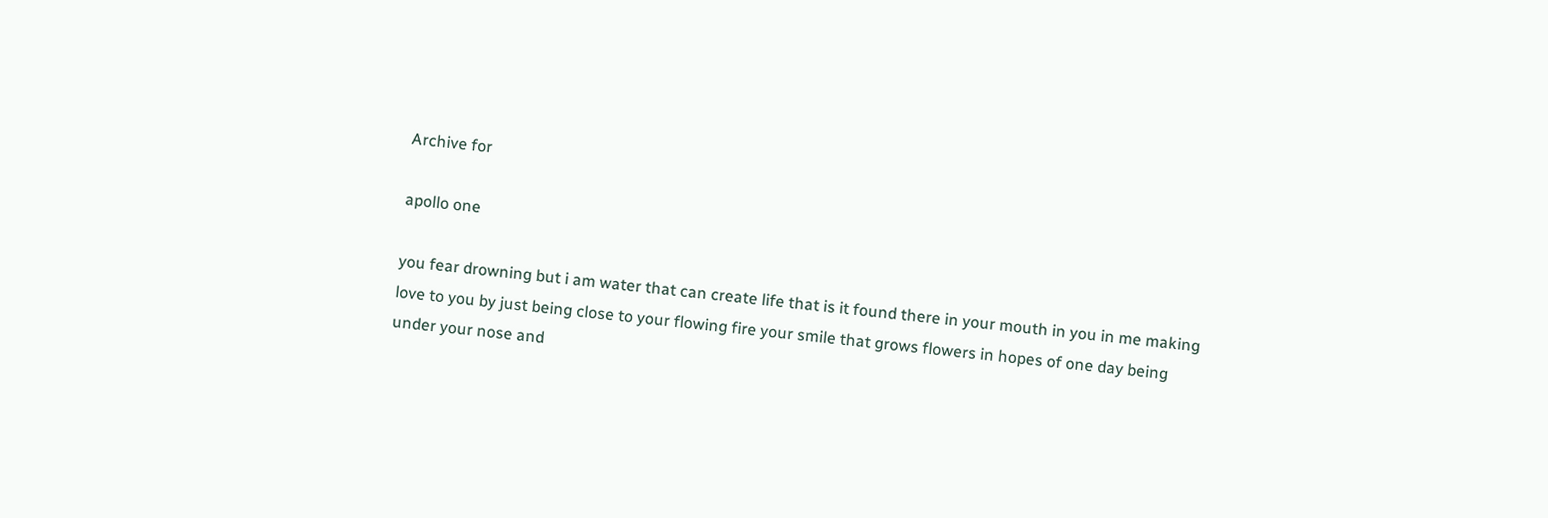Archive for

apollo one

you fear drowning but i am water that can create life that is it found there in your mouth in you in me making love to you by just being close to your flowing fire your smile that grows flowers in hopes of one day being under your nose and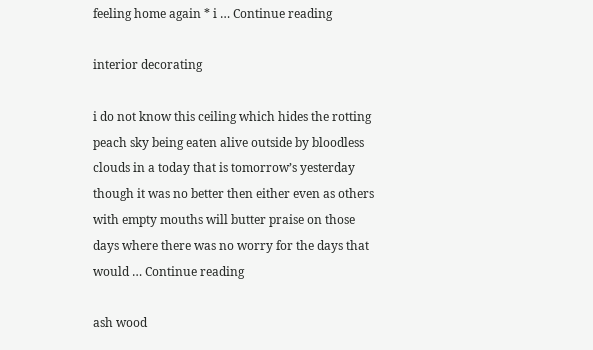feeling home again * i … Continue reading

interior decorating

i do not know this ceiling which hides the rotting peach sky being eaten alive outside by bloodless clouds in a today that is tomorrow’s yesterday though it was no better then either even as others with empty mouths will butter praise on those days where there was no worry for the days that would … Continue reading

ash wood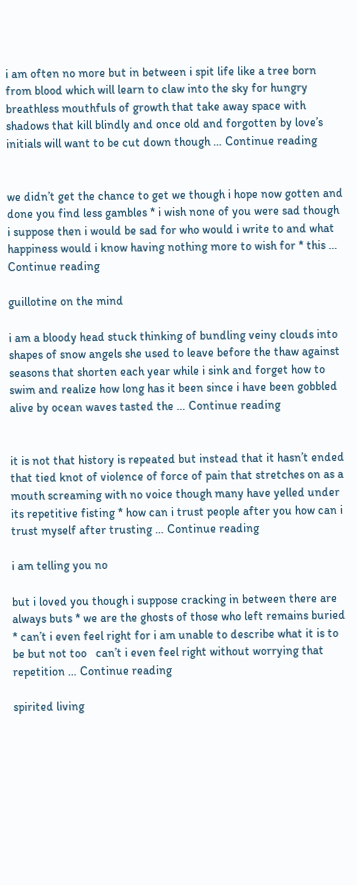i am often no more but in between i spit life like a tree born from blood which will learn to claw into the sky for hungry breathless mouthfuls of growth that take away space with shadows that kill blindly and once old and forgotten by love’s initials will want to be cut down though … Continue reading


we didn’t get the chance to get we though i hope now gotten and done you find less gambles * i wish none of you were sad though i suppose then i would be sad for who would i write to and what happiness would i know having nothing more to wish for * this … Continue reading

guillotine on the mind

i am a bloody head stuck thinking of bundling veiny clouds into shapes of snow angels she used to leave before the thaw against seasons that shorten each year while i sink and forget how to swim and realize how long has it been since i have been gobbled alive by ocean waves tasted the … Continue reading


it is not that history is repeated but instead that it hasn’t ended that tied knot of violence of force of pain that stretches on as a mouth screaming with no voice though many have yelled under its repetitive fisting * how can i trust people after you how can i trust myself after trusting … Continue reading

i am telling you no

but i loved you though i suppose cracking in between there are always buts * we are the ghosts of those who left remains buried * can’t i even feel right for i am unable to describe what it is to be but not too   can’t i even feel right without worrying that repetition … Continue reading

spirited living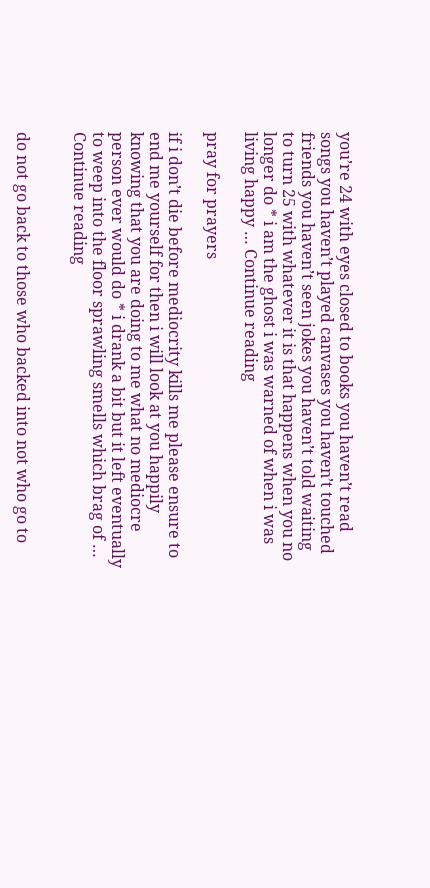you’re 24 with eyes closed to books you haven’t read songs you haven’t played canvases you haven’t touched friends you haven’t seen jokes you haven’t told waiting to turn 25 with whatever it is that happens when you no longer do * i am the ghost i was warned of when i was living happy … Continue reading

pray for prayers

if i don’t die before mediocrity kills me please ensure to end me yourself for then i will look at you happily knowing that you are doing to me what no mediocre person ever would do * i drank a bit but it left eventually to weep into the floor sprawling smells which brag of … Continue reading


do not go back to those who backed into not who go to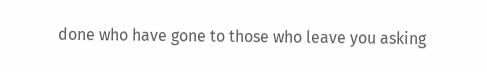done who have gone to those who leave you asking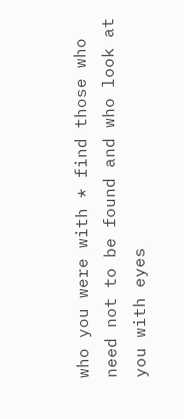who you were with * find those who need not to be found and who look at you with eyes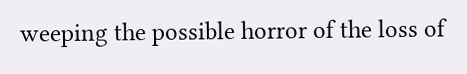weeping the possible horror of the loss of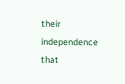their independence that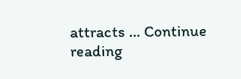attracts … Continue reading